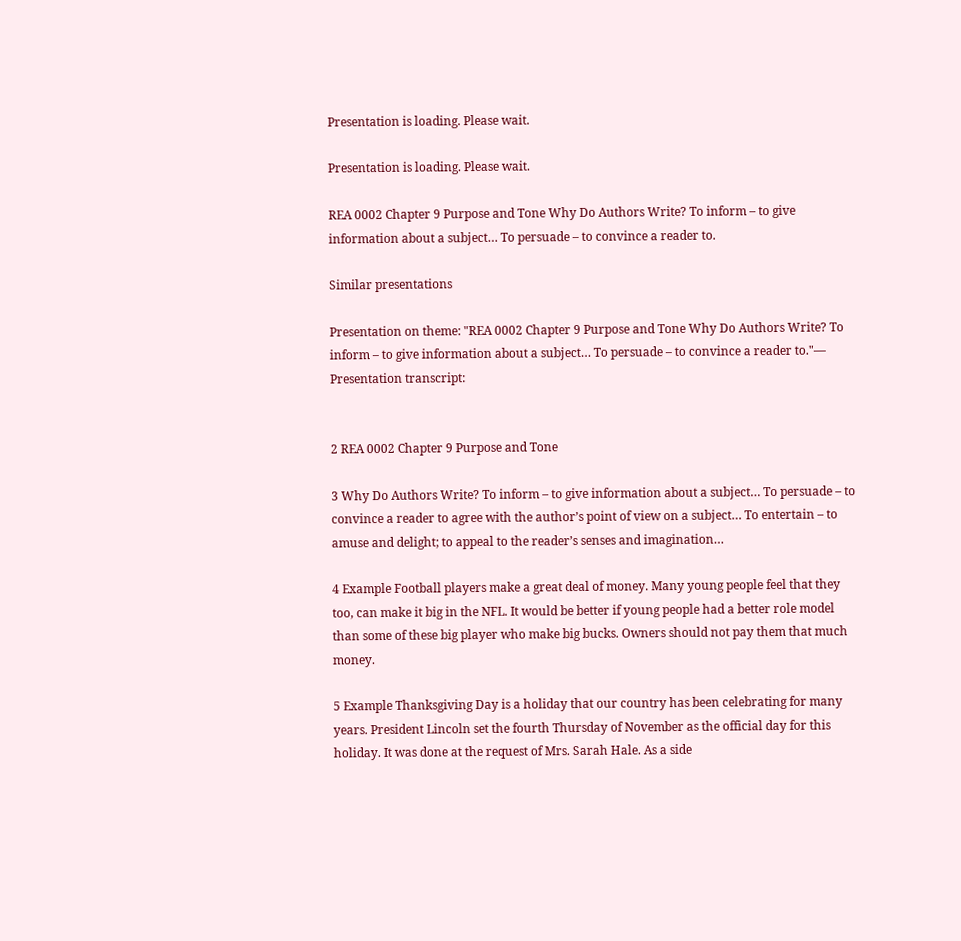Presentation is loading. Please wait.

Presentation is loading. Please wait.

REA 0002 Chapter 9 Purpose and Tone Why Do Authors Write? To inform – to give information about a subject… To persuade – to convince a reader to.

Similar presentations

Presentation on theme: "REA 0002 Chapter 9 Purpose and Tone Why Do Authors Write? To inform – to give information about a subject… To persuade – to convince a reader to."— Presentation transcript:


2 REA 0002 Chapter 9 Purpose and Tone

3 Why Do Authors Write? To inform – to give information about a subject… To persuade – to convince a reader to agree with the author’s point of view on a subject… To entertain – to amuse and delight; to appeal to the reader’s senses and imagination…

4 Example Football players make a great deal of money. Many young people feel that they too, can make it big in the NFL. It would be better if young people had a better role model than some of these big player who make big bucks. Owners should not pay them that much money.

5 Example Thanksgiving Day is a holiday that our country has been celebrating for many years. President Lincoln set the fourth Thursday of November as the official day for this holiday. It was done at the request of Mrs. Sarah Hale. As a side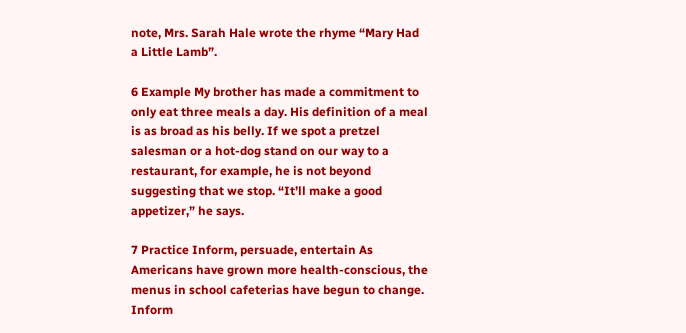note, Mrs. Sarah Hale wrote the rhyme “Mary Had a Little Lamb”.

6 Example My brother has made a commitment to only eat three meals a day. His definition of a meal is as broad as his belly. If we spot a pretzel salesman or a hot-dog stand on our way to a restaurant, for example, he is not beyond suggesting that we stop. “It’ll make a good appetizer,” he says.

7 Practice Inform, persuade, entertain As Americans have grown more health-conscious, the menus in school cafeterias have begun to change. Inform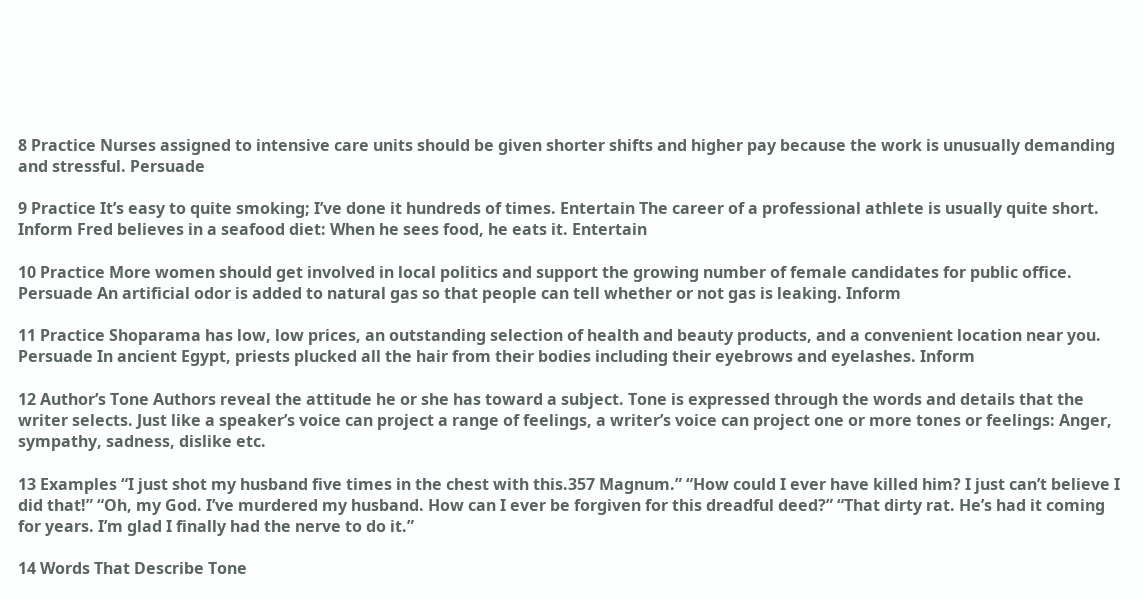8 Practice Nurses assigned to intensive care units should be given shorter shifts and higher pay because the work is unusually demanding and stressful. Persuade

9 Practice It’s easy to quite smoking; I’ve done it hundreds of times. Entertain The career of a professional athlete is usually quite short. Inform Fred believes in a seafood diet: When he sees food, he eats it. Entertain

10 Practice More women should get involved in local politics and support the growing number of female candidates for public office. Persuade An artificial odor is added to natural gas so that people can tell whether or not gas is leaking. Inform

11 Practice Shoparama has low, low prices, an outstanding selection of health and beauty products, and a convenient location near you. Persuade In ancient Egypt, priests plucked all the hair from their bodies including their eyebrows and eyelashes. Inform

12 Author’s Tone Authors reveal the attitude he or she has toward a subject. Tone is expressed through the words and details that the writer selects. Just like a speaker’s voice can project a range of feelings, a writer’s voice can project one or more tones or feelings: Anger, sympathy, sadness, dislike etc.

13 Examples “I just shot my husband five times in the chest with this.357 Magnum.” “How could I ever have killed him? I just can’t believe I did that!” “Oh, my God. I’ve murdered my husband. How can I ever be forgiven for this dreadful deed?” “That dirty rat. He’s had it coming for years. I’m glad I finally had the nerve to do it.”

14 Words That Describe Tone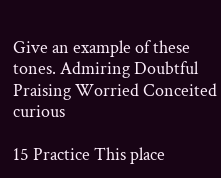Give an example of these tones. Admiring Doubtful Praising Worried Conceited curious

15 Practice This place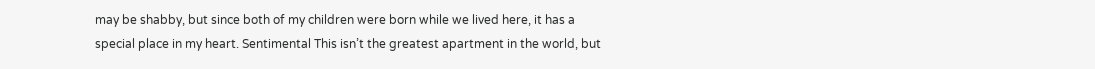may be shabby, but since both of my children were born while we lived here, it has a special place in my heart. Sentimental This isn’t the greatest apartment in the world, but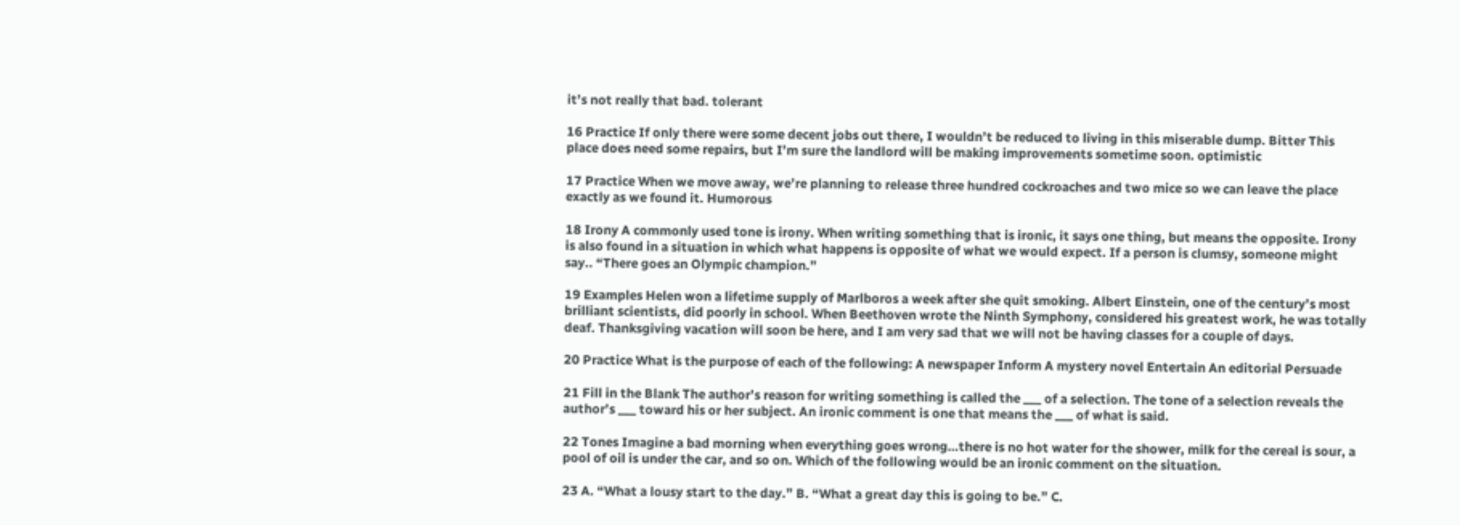it’s not really that bad. tolerant

16 Practice If only there were some decent jobs out there, I wouldn’t be reduced to living in this miserable dump. Bitter This place does need some repairs, but I’m sure the landlord will be making improvements sometime soon. optimistic

17 Practice When we move away, we’re planning to release three hundred cockroaches and two mice so we can leave the place exactly as we found it. Humorous

18 Irony A commonly used tone is irony. When writing something that is ironic, it says one thing, but means the opposite. Irony is also found in a situation in which what happens is opposite of what we would expect. If a person is clumsy, someone might say.. “There goes an Olympic champion.”

19 Examples Helen won a lifetime supply of Marlboros a week after she quit smoking. Albert Einstein, one of the century’s most brilliant scientists, did poorly in school. When Beethoven wrote the Ninth Symphony, considered his greatest work, he was totally deaf. Thanksgiving vacation will soon be here, and I am very sad that we will not be having classes for a couple of days.

20 Practice What is the purpose of each of the following: A newspaper Inform A mystery novel Entertain An editorial Persuade

21 Fill in the Blank The author’s reason for writing something is called the ___ of a selection. The tone of a selection reveals the author’s ___ toward his or her subject. An ironic comment is one that means the ___ of what is said.

22 Tones Imagine a bad morning when everything goes wrong…there is no hot water for the shower, milk for the cereal is sour, a pool of oil is under the car, and so on. Which of the following would be an ironic comment on the situation.

23 A. “What a lousy start to the day.” B. “What a great day this is going to be.” C.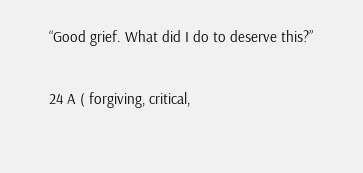“Good grief. What did I do to deserve this?”

24 A ( forgiving, critical,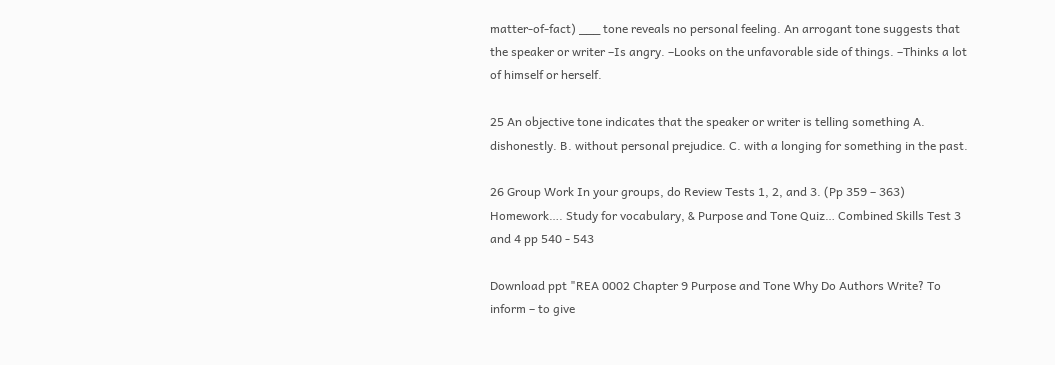matter-of-fact) ___ tone reveals no personal feeling. An arrogant tone suggests that the speaker or writer –Is angry. –Looks on the unfavorable side of things. –Thinks a lot of himself or herself.

25 An objective tone indicates that the speaker or writer is telling something A. dishonestly. B. without personal prejudice. C. with a longing for something in the past.

26 Group Work In your groups, do Review Tests 1, 2, and 3. (Pp 359 – 363) Homework…. Study for vocabulary, & Purpose and Tone Quiz… Combined Skills Test 3 and 4 pp 540 - 543

Download ppt "REA 0002 Chapter 9 Purpose and Tone Why Do Authors Write? To inform – to give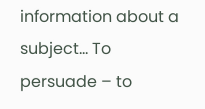information about a subject… To persuade – to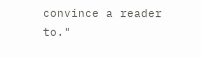convince a reader to."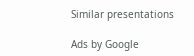Similar presentations

Ads by Google